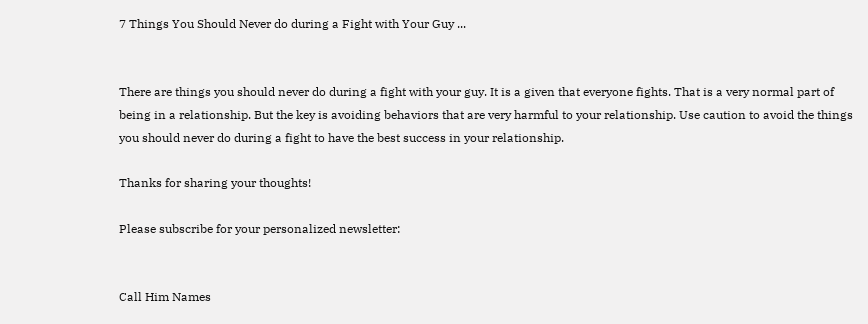7 Things You Should Never do during a Fight with Your Guy ...


There are things you should never do during a fight with your guy. It is a given that everyone fights. That is a very normal part of being in a relationship. But the key is avoiding behaviors that are very harmful to your relationship. Use caution to avoid the things you should never do during a fight to have the best success in your relationship.

Thanks for sharing your thoughts!

Please subscribe for your personalized newsletter:


Call Him Names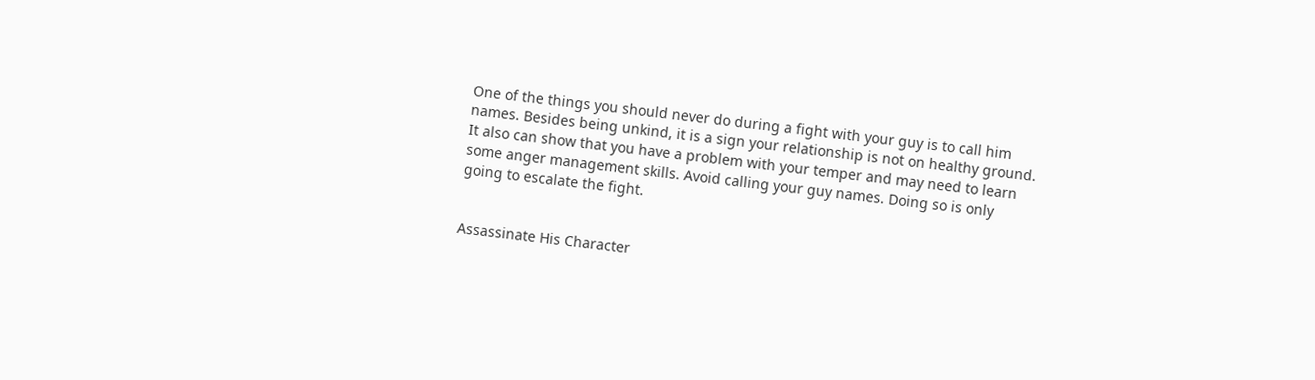One of the things you should never do during a fight with your guy is to call him names. Besides being unkind, it is a sign your relationship is not on healthy ground. It also can show that you have a problem with your temper and may need to learn some anger management skills. Avoid calling your guy names. Doing so is only going to escalate the fight.


Assassinate His Character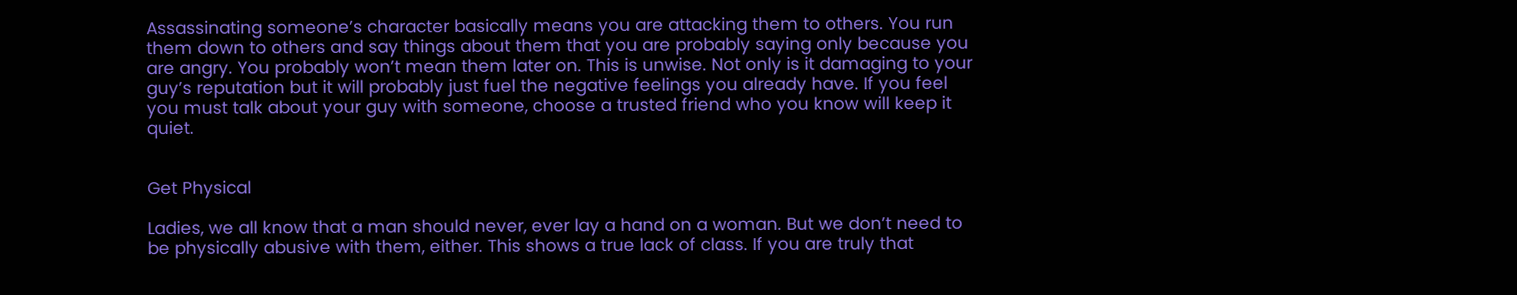Assassinating someone’s character basically means you are attacking them to others. You run them down to others and say things about them that you are probably saying only because you are angry. You probably won’t mean them later on. This is unwise. Not only is it damaging to your guy’s reputation but it will probably just fuel the negative feelings you already have. If you feel you must talk about your guy with someone, choose a trusted friend who you know will keep it quiet.


Get Physical

Ladies, we all know that a man should never, ever lay a hand on a woman. But we don’t need to be physically abusive with them, either. This shows a true lack of class. If you are truly that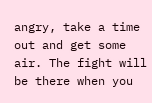angry, take a time out and get some air. The fight will be there when you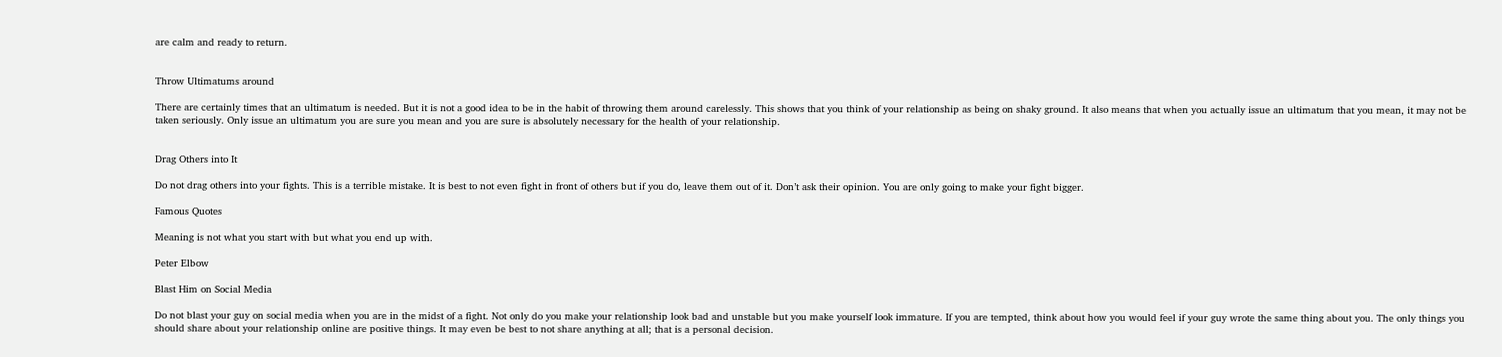are calm and ready to return.


Throw Ultimatums around

There are certainly times that an ultimatum is needed. But it is not a good idea to be in the habit of throwing them around carelessly. This shows that you think of your relationship as being on shaky ground. It also means that when you actually issue an ultimatum that you mean, it may not be taken seriously. Only issue an ultimatum you are sure you mean and you are sure is absolutely necessary for the health of your relationship.


Drag Others into It

Do not drag others into your fights. This is a terrible mistake. It is best to not even fight in front of others but if you do, leave them out of it. Don’t ask their opinion. You are only going to make your fight bigger.

Famous Quotes

Meaning is not what you start with but what you end up with.

Peter Elbow

Blast Him on Social Media

Do not blast your guy on social media when you are in the midst of a fight. Not only do you make your relationship look bad and unstable but you make yourself look immature. If you are tempted, think about how you would feel if your guy wrote the same thing about you. The only things you should share about your relationship online are positive things. It may even be best to not share anything at all; that is a personal decision.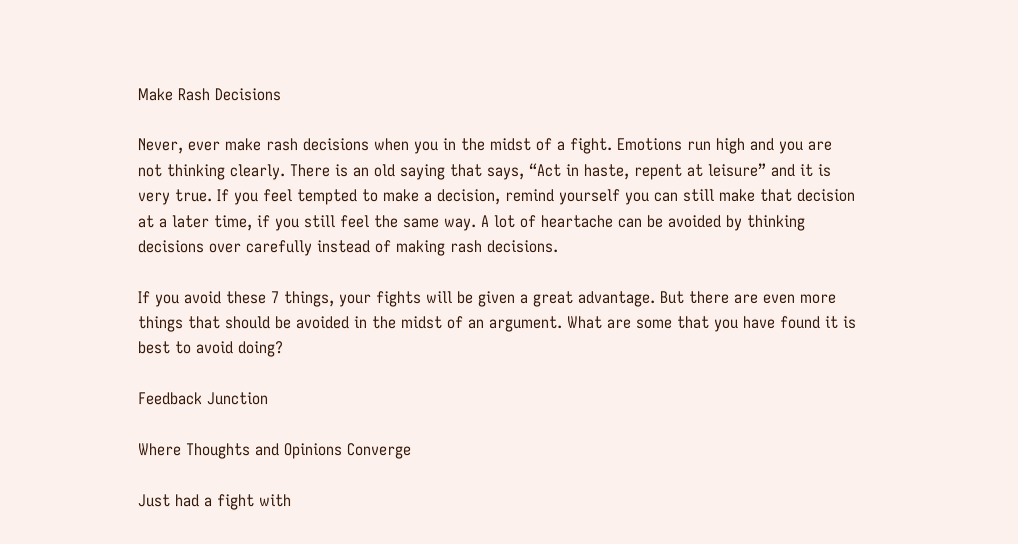Make Rash Decisions

Never, ever make rash decisions when you in the midst of a fight. Emotions run high and you are not thinking clearly. There is an old saying that says, “Act in haste, repent at leisure” and it is very true. If you feel tempted to make a decision, remind yourself you can still make that decision at a later time, if you still feel the same way. A lot of heartache can be avoided by thinking decisions over carefully instead of making rash decisions.

If you avoid these 7 things, your fights will be given a great advantage. But there are even more things that should be avoided in the midst of an argument. What are some that you have found it is best to avoid doing?

Feedback Junction

Where Thoughts and Opinions Converge

Just had a fight with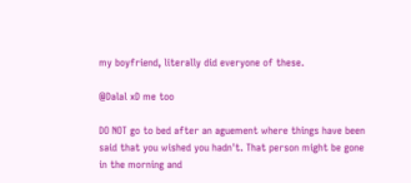my boyfriend, literally did everyone of these.

@Dalal xD me too

DO NOT go to bed after an aguement where things have been said that you wished you hadn't. That person might be gone in the morning and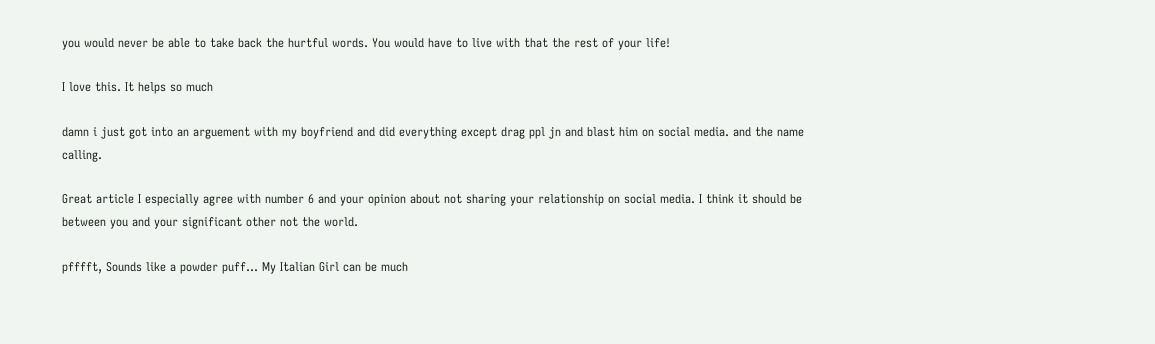you would never be able to take back the hurtful words. You would have to live with that the rest of your life!

I love this. It helps so much

damn i just got into an arguement with my boyfriend and did everything except drag ppl jn and blast him on social media. and the name calling.

Great article I especially agree with number 6 and your opinion about not sharing your relationship on social media. I think it should be between you and your significant other not the world.

pfffft, Sounds like a powder puff... My Italian Girl can be much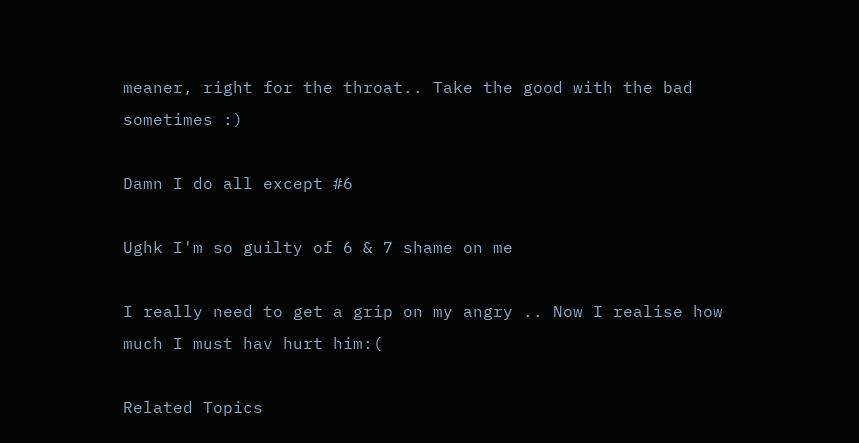meaner, right for the throat.. Take the good with the bad sometimes :)

Damn I do all except #6

Ughk I'm so guilty of 6 & 7 shame on me

I really need to get a grip on my angry .. Now I realise how much I must hav hurt him:(

Related Topics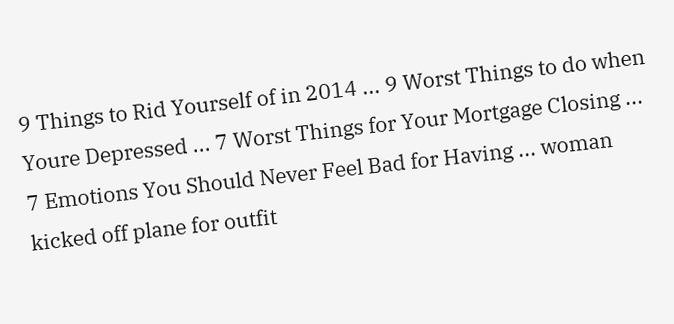9 Things to Rid Yourself of in 2014 ... 9 Worst Things to do when Youre Depressed ... 7 Worst Things for Your Mortgage Closing ... 7 Emotions You Should Never Feel Bad for Having ... woman kicked off plane for outfit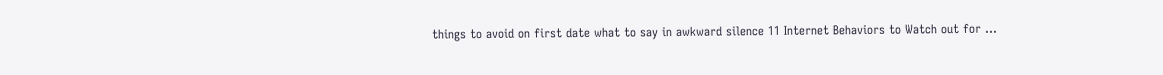things to avoid on first date what to say in awkward silence 11 Internet Behaviors to Watch out for ...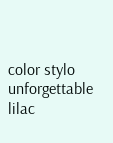color stylo unforgettable lilac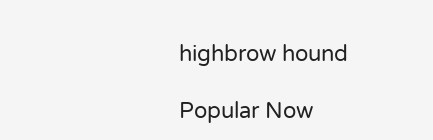highbrow hound

Popular Now